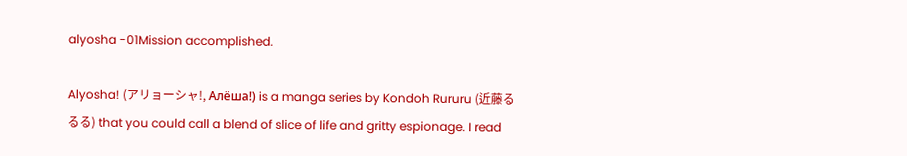alyosha -01Mission accomplished.

Alyosha! (アリョーシャ!, Aлёша!) is a manga series by Kondoh Rururu (近藤るるる) that you could call a blend of slice of life and gritty espionage. I read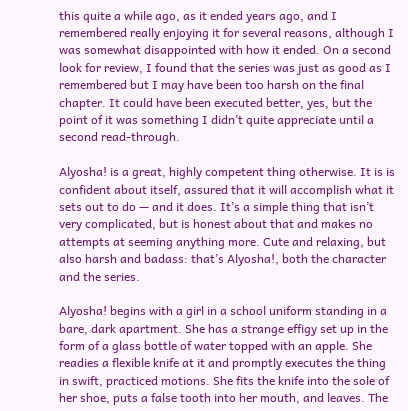this quite a while ago, as it ended years ago, and I remembered really enjoying it for several reasons, although I was somewhat disappointed with how it ended. On a second look for review, I found that the series was just as good as I remembered but I may have been too harsh on the final chapter. It could have been executed better, yes, but the point of it was something I didn’t quite appreciate until a second read-through.

Alyosha! is a great, highly competent thing otherwise. It is is confident about itself, assured that it will accomplish what it sets out to do — and it does. It’s a simple thing that isn’t very complicated, but is honest about that and makes no attempts at seeming anything more. Cute and relaxing, but also harsh and badass: that’s Alyosha!, both the character and the series.

Alyosha! begins with a girl in a school uniform standing in a bare, dark apartment. She has a strange effigy set up in the form of a glass bottle of water topped with an apple. She readies a flexible knife at it and promptly executes the thing in swift, practiced motions. She fits the knife into the sole of her shoe, puts a false tooth into her mouth, and leaves. The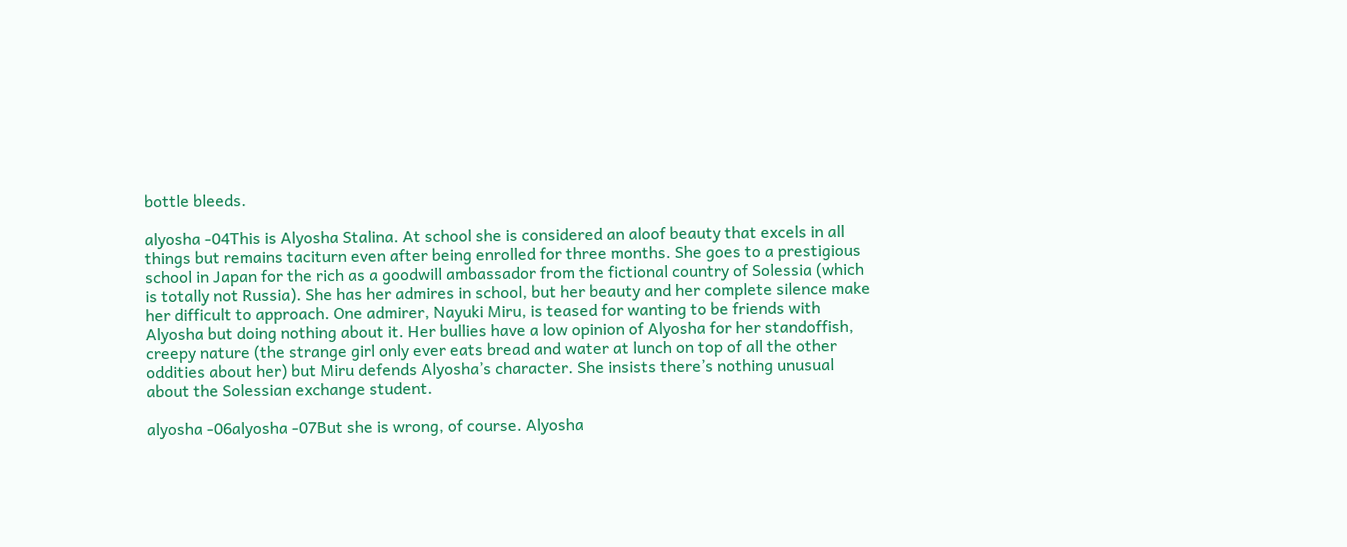bottle bleeds.

alyosha -04This is Alyosha Stalina. At school she is considered an aloof beauty that excels in all things but remains taciturn even after being enrolled for three months. She goes to a prestigious school in Japan for the rich as a goodwill ambassador from the fictional country of Solessia (which is totally not Russia). She has her admires in school, but her beauty and her complete silence make her difficult to approach. One admirer, Nayuki Miru, is teased for wanting to be friends with Alyosha but doing nothing about it. Her bullies have a low opinion of Alyosha for her standoffish, creepy nature (the strange girl only ever eats bread and water at lunch on top of all the other oddities about her) but Miru defends Alyosha’s character. She insists there’s nothing unusual about the Solessian exchange student.

alyosha -06alyosha -07But she is wrong, of course. Alyosha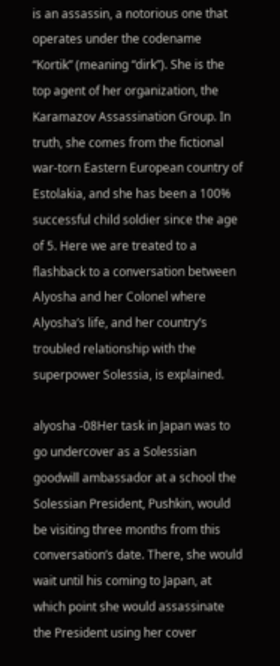is an assassin, a notorious one that operates under the codename “Kortik” (meaning “dirk”). She is the top agent of her organization, the Karamazov Assassination Group. In truth, she comes from the fictional war-torn Eastern European country of Estolakia, and she has been a 100% successful child soldier since the age of 5. Here we are treated to a flashback to a conversation between Alyosha and her Colonel where Alyosha’s life, and her country’s troubled relationship with the superpower Solessia, is explained.

alyosha -08Her task in Japan was to go undercover as a Solessian goodwill ambassador at a school the Solessian President, Pushkin, would be visiting three months from this conversation’s date. There, she would wait until his coming to Japan, at which point she would assassinate the President using her cover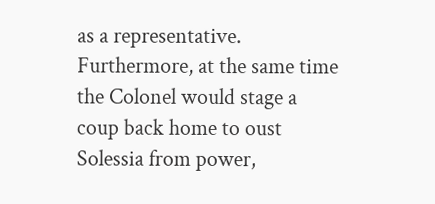as a representative. Furthermore, at the same time the Colonel would stage a coup back home to oust Solessia from power,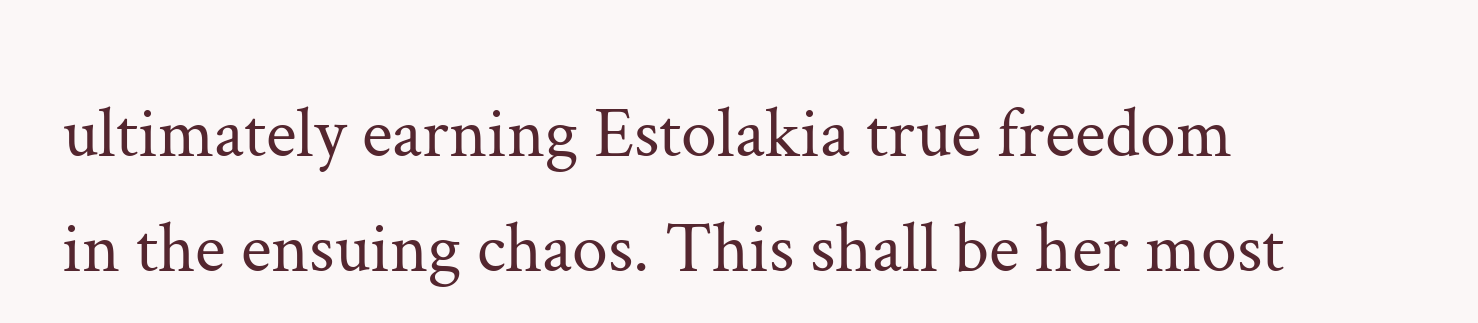ultimately earning Estolakia true freedom in the ensuing chaos. This shall be her most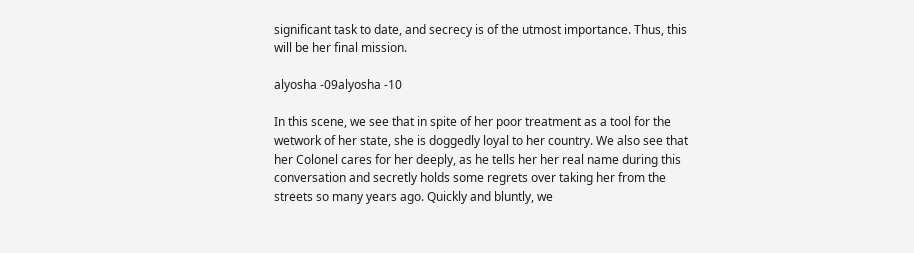significant task to date, and secrecy is of the utmost importance. Thus, this will be her final mission.

alyosha -09alyosha -10

In this scene, we see that in spite of her poor treatment as a tool for the wetwork of her state, she is doggedly loyal to her country. We also see that her Colonel cares for her deeply, as he tells her her real name during this conversation and secretly holds some regrets over taking her from the streets so many years ago. Quickly and bluntly, we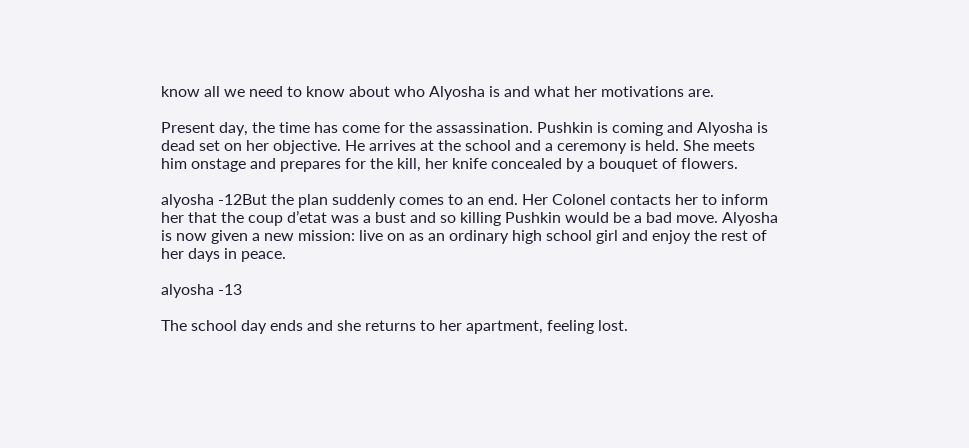know all we need to know about who Alyosha is and what her motivations are.

Present day, the time has come for the assassination. Pushkin is coming and Alyosha is dead set on her objective. He arrives at the school and a ceremony is held. She meets him onstage and prepares for the kill, her knife concealed by a bouquet of flowers.

alyosha -12But the plan suddenly comes to an end. Her Colonel contacts her to inform her that the coup d’etat was a bust and so killing Pushkin would be a bad move. Alyosha is now given a new mission: live on as an ordinary high school girl and enjoy the rest of her days in peace.

alyosha -13

The school day ends and she returns to her apartment, feeling lost.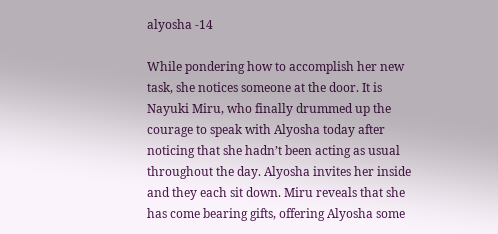alyosha -14

While pondering how to accomplish her new task, she notices someone at the door. It is Nayuki Miru, who finally drummed up the courage to speak with Alyosha today after noticing that she hadn’t been acting as usual throughout the day. Alyosha invites her inside and they each sit down. Miru reveals that she has come bearing gifts, offering Alyosha some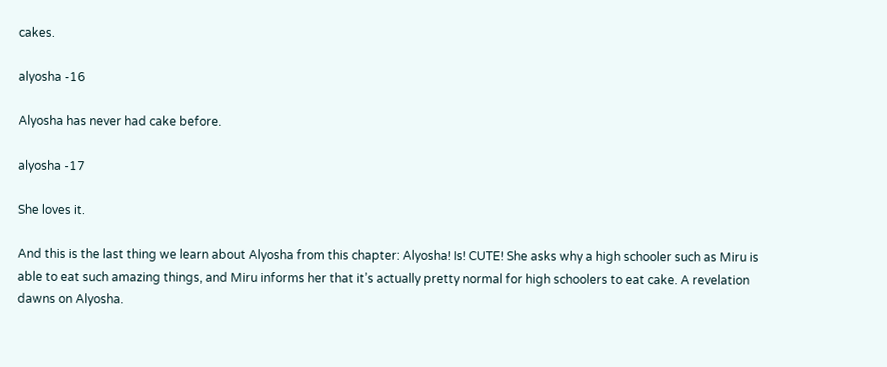cakes.

alyosha -16

Alyosha has never had cake before.

alyosha -17

She loves it.

And this is the last thing we learn about Alyosha from this chapter: Alyosha! Is! CUTE! She asks why a high schooler such as Miru is able to eat such amazing things, and Miru informs her that it’s actually pretty normal for high schoolers to eat cake. A revelation dawns on Alyosha.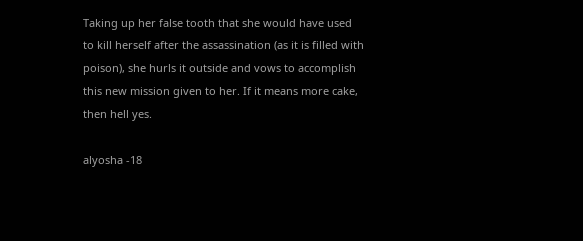Taking up her false tooth that she would have used to kill herself after the assassination (as it is filled with poison), she hurls it outside and vows to accomplish this new mission given to her. If it means more cake, then hell yes.

alyosha -18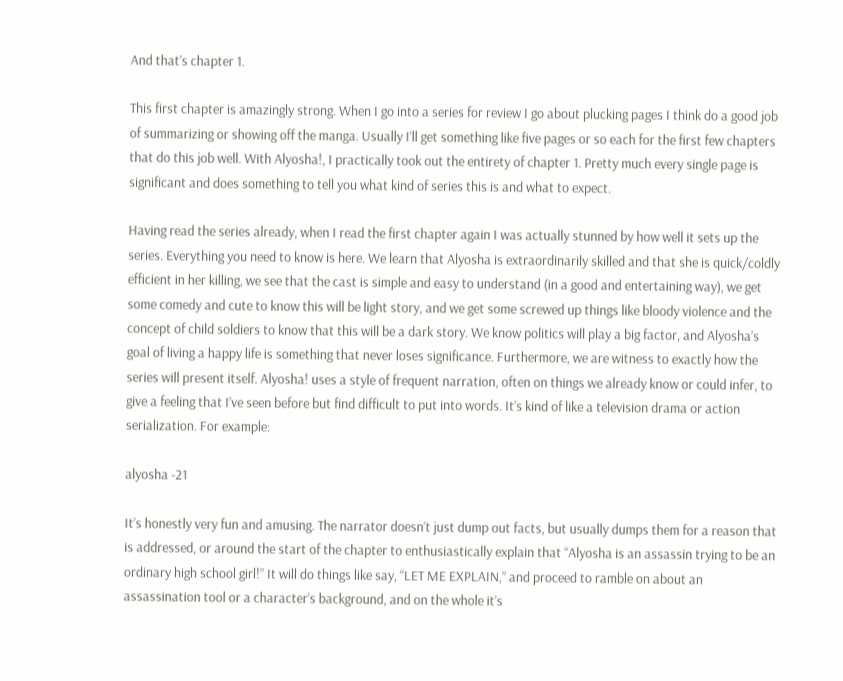And that’s chapter 1.

This first chapter is amazingly strong. When I go into a series for review I go about plucking pages I think do a good job of summarizing or showing off the manga. Usually I’ll get something like five pages or so each for the first few chapters that do this job well. With Alyosha!, I practically took out the entirety of chapter 1. Pretty much every single page is significant and does something to tell you what kind of series this is and what to expect.

Having read the series already, when I read the first chapter again I was actually stunned by how well it sets up the series. Everything you need to know is here. We learn that Alyosha is extraordinarily skilled and that she is quick/coldly efficient in her killing, we see that the cast is simple and easy to understand (in a good and entertaining way), we get some comedy and cute to know this will be light story, and we get some screwed up things like bloody violence and the concept of child soldiers to know that this will be a dark story. We know politics will play a big factor, and Alyosha’s goal of living a happy life is something that never loses significance. Furthermore, we are witness to exactly how the series will present itself. Alyosha! uses a style of frequent narration, often on things we already know or could infer, to give a feeling that I’ve seen before but find difficult to put into words. It’s kind of like a television drama or action serialization. For example:

alyosha -21

It’s honestly very fun and amusing. The narrator doesn’t just dump out facts, but usually dumps them for a reason that is addressed, or around the start of the chapter to enthusiastically explain that “Alyosha is an assassin trying to be an ordinary high school girl!” It will do things like say, “LET ME EXPLAIN,” and proceed to ramble on about an assassination tool or a character’s background, and on the whole it’s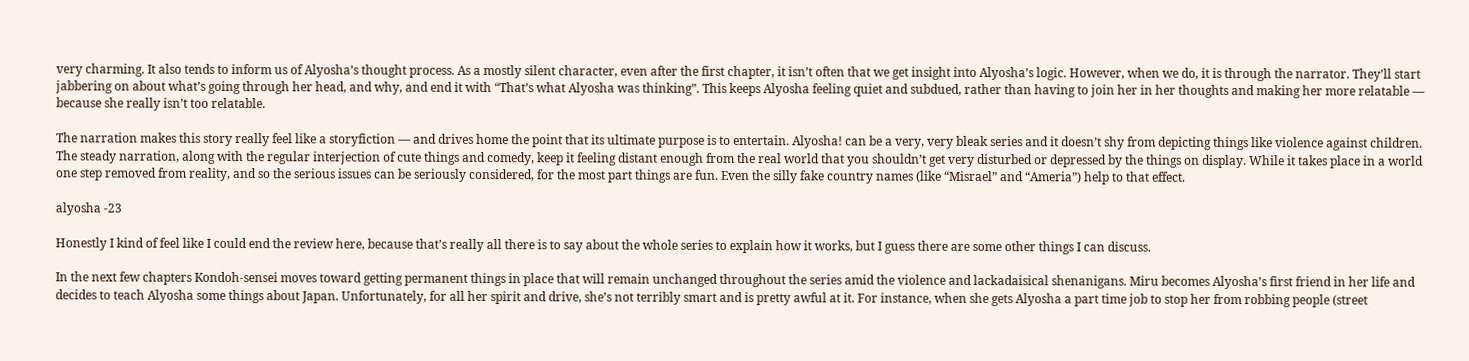very charming. It also tends to inform us of Alyosha’s thought process. As a mostly silent character, even after the first chapter, it isn’t often that we get insight into Alyosha’s logic. However, when we do, it is through the narrator. They’ll start jabbering on about what’s going through her head, and why, and end it with “That’s what Alyosha was thinking”. This keeps Alyosha feeling quiet and subdued, rather than having to join her in her thoughts and making her more relatable — because she really isn’t too relatable.

The narration makes this story really feel like a storyfiction — and drives home the point that its ultimate purpose is to entertain. Alyosha! can be a very, very bleak series and it doesn’t shy from depicting things like violence against children. The steady narration, along with the regular interjection of cute things and comedy, keep it feeling distant enough from the real world that you shouldn’t get very disturbed or depressed by the things on display. While it takes place in a world one step removed from reality, and so the serious issues can be seriously considered, for the most part things are fun. Even the silly fake country names (like “Misrael” and “Ameria”) help to that effect.

alyosha -23

Honestly I kind of feel like I could end the review here, because that’s really all there is to say about the whole series to explain how it works, but I guess there are some other things I can discuss.

In the next few chapters Kondoh-sensei moves toward getting permanent things in place that will remain unchanged throughout the series amid the violence and lackadaisical shenanigans. Miru becomes Alyosha’s first friend in her life and decides to teach Alyosha some things about Japan. Unfortunately, for all her spirit and drive, she’s not terribly smart and is pretty awful at it. For instance, when she gets Alyosha a part time job to stop her from robbing people (street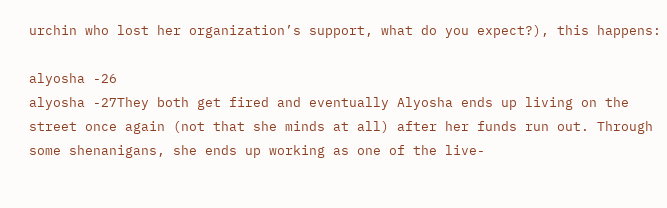urchin who lost her organization’s support, what do you expect?), this happens:

alyosha -26
alyosha -27They both get fired and eventually Alyosha ends up living on the street once again (not that she minds at all) after her funds run out. Through some shenanigans, she ends up working as one of the live-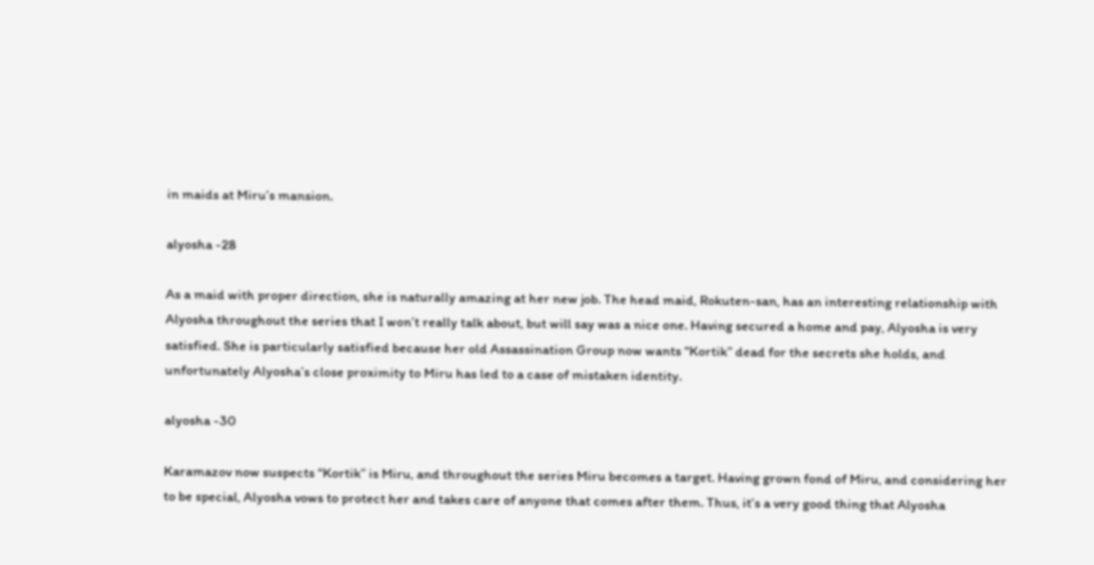in maids at Miru’s mansion.

alyosha -28

As a maid with proper direction, she is naturally amazing at her new job. The head maid, Rokuten-san, has an interesting relationship with Alyosha throughout the series that I won’t really talk about, but will say was a nice one. Having secured a home and pay, Alyosha is very satisfied. She is particularly satisfied because her old Assassination Group now wants “Kortik” dead for the secrets she holds, and unfortunately Alyosha’s close proximity to Miru has led to a case of mistaken identity.

alyosha -30

Karamazov now suspects “Kortik” is Miru, and throughout the series Miru becomes a target. Having grown fond of Miru, and considering her to be special, Alyosha vows to protect her and takes care of anyone that comes after them. Thus, it’s a very good thing that Alyosha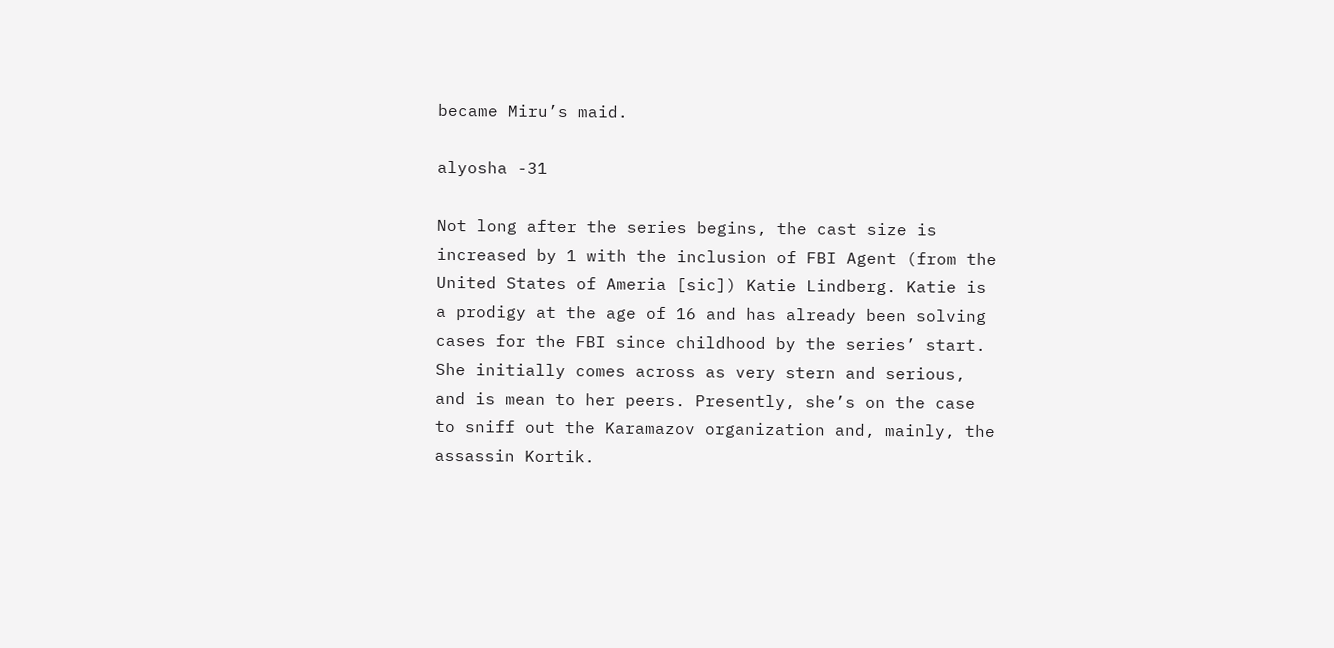became Miru’s maid.

alyosha -31

Not long after the series begins, the cast size is increased by 1 with the inclusion of FBI Agent (from the United States of Ameria [sic]) Katie Lindberg. Katie is a prodigy at the age of 16 and has already been solving cases for the FBI since childhood by the series’ start. She initially comes across as very stern and serious, and is mean to her peers. Presently, she’s on the case to sniff out the Karamazov organization and, mainly, the assassin Kortik.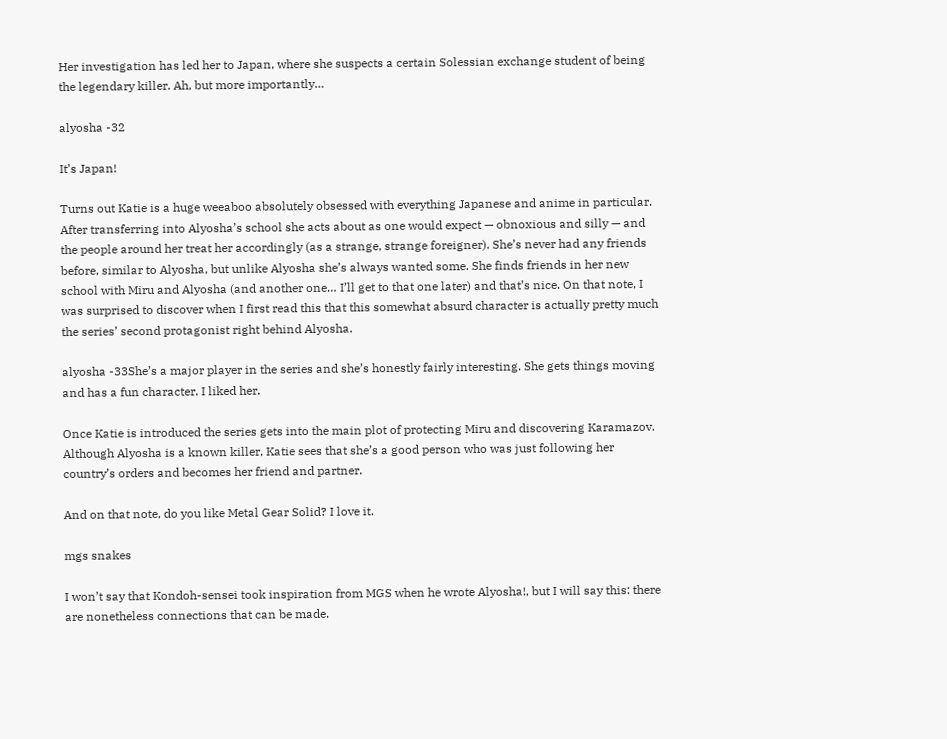Her investigation has led her to Japan, where she suspects a certain Solessian exchange student of being the legendary killer. Ah, but more importantly…

alyosha -32

It’s Japan!

Turns out Katie is a huge weeaboo absolutely obsessed with everything Japanese and anime in particular. After transferring into Alyosha’s school she acts about as one would expect — obnoxious and silly — and the people around her treat her accordingly (as a strange, strange foreigner). She’s never had any friends before, similar to Alyosha, but unlike Alyosha she’s always wanted some. She finds friends in her new school with Miru and Alyosha (and another one… I’ll get to that one later) and that’s nice. On that note, I was surprised to discover when I first read this that this somewhat absurd character is actually pretty much the series’ second protagonist right behind Alyosha.

alyosha -33She’s a major player in the series and she’s honestly fairly interesting. She gets things moving and has a fun character. I liked her.

Once Katie is introduced the series gets into the main plot of protecting Miru and discovering Karamazov. Although Alyosha is a known killer, Katie sees that she’s a good person who was just following her country’s orders and becomes her friend and partner.

And on that note, do you like Metal Gear Solid? I love it.

mgs snakes

I won’t say that Kondoh-sensei took inspiration from MGS when he wrote Alyosha!, but I will say this: there are nonetheless connections that can be made.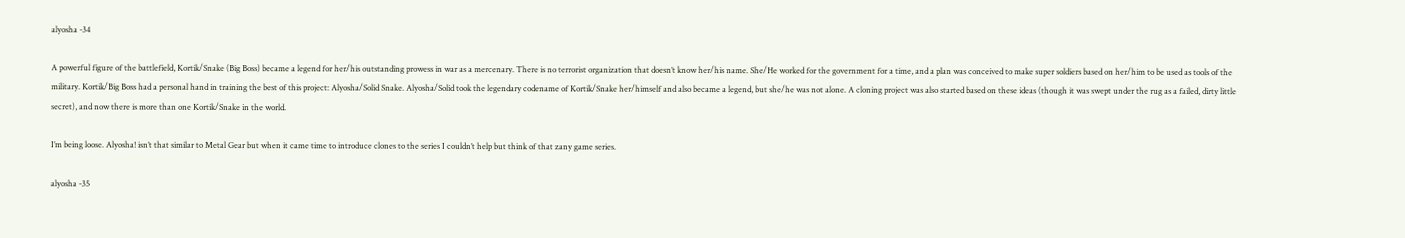alyosha -34

A powerful figure of the battlefield, Kortik/Snake (Big Boss) became a legend for her/his outstanding prowess in war as a mercenary. There is no terrorist organization that doesn’t know her/his name. She/He worked for the government for a time, and a plan was conceived to make super soldiers based on her/him to be used as tools of the military. Kortik/Big Boss had a personal hand in training the best of this project: Alyosha/Solid Snake. Alyosha/Solid took the legendary codename of Kortik/Snake her/himself and also became a legend, but she/he was not alone. A cloning project was also started based on these ideas (though it was swept under the rug as a failed, dirty little secret), and now there is more than one Kortik/Snake in the world.

I’m being loose. Alyosha! isn’t that similar to Metal Gear but when it came time to introduce clones to the series I couldn’t help but think of that zany game series.

alyosha -35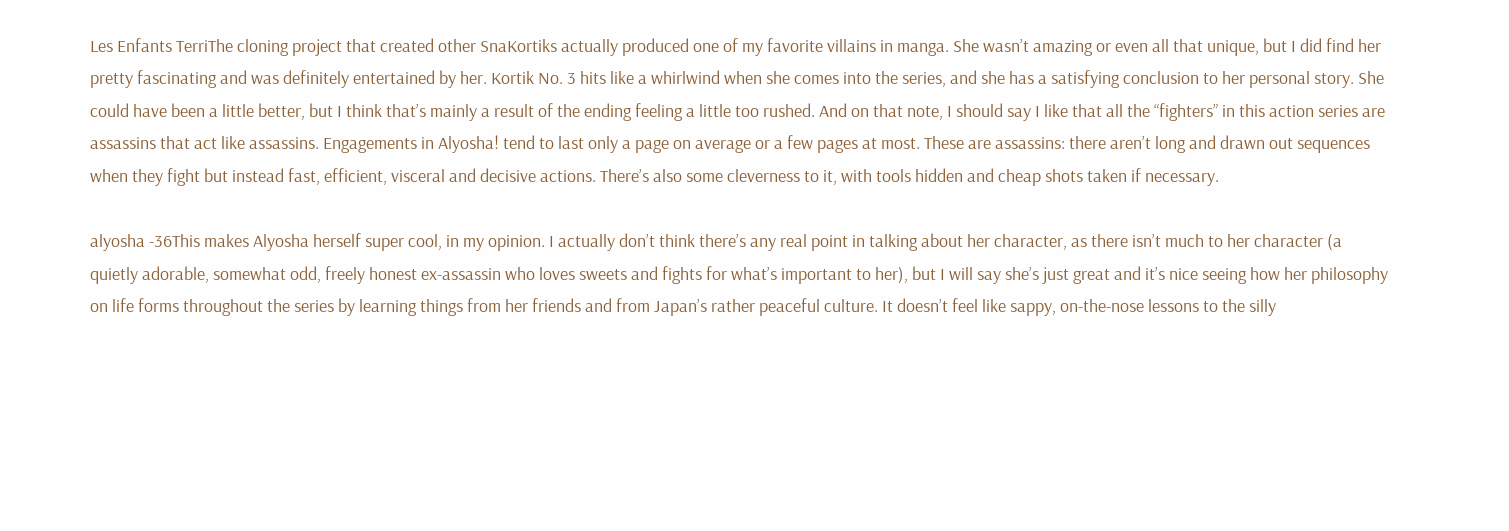Les Enfants TerriThe cloning project that created other SnaKortiks actually produced one of my favorite villains in manga. She wasn’t amazing or even all that unique, but I did find her pretty fascinating and was definitely entertained by her. Kortik No. 3 hits like a whirlwind when she comes into the series, and she has a satisfying conclusion to her personal story. She could have been a little better, but I think that’s mainly a result of the ending feeling a little too rushed. And on that note, I should say I like that all the “fighters” in this action series are assassins that act like assassins. Engagements in Alyosha! tend to last only a page on average or a few pages at most. These are assassins: there aren’t long and drawn out sequences when they fight but instead fast, efficient, visceral and decisive actions. There’s also some cleverness to it, with tools hidden and cheap shots taken if necessary.

alyosha -36This makes Alyosha herself super cool, in my opinion. I actually don’t think there’s any real point in talking about her character, as there isn’t much to her character (a quietly adorable, somewhat odd, freely honest ex-assassin who loves sweets and fights for what’s important to her), but I will say she’s just great and it’s nice seeing how her philosophy on life forms throughout the series by learning things from her friends and from Japan’s rather peaceful culture. It doesn’t feel like sappy, on-the-nose lessons to the silly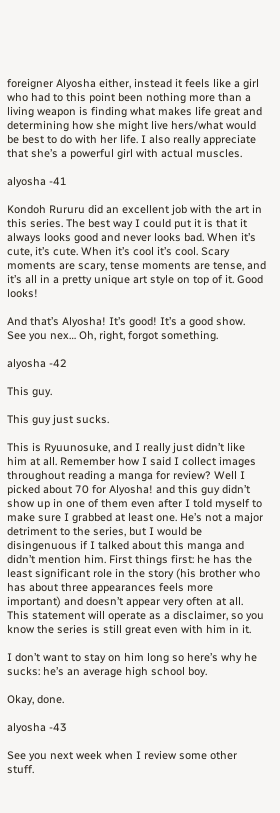foreigner Alyosha either, instead it feels like a girl who had to this point been nothing more than a living weapon is finding what makes life great and determining how she might live hers/what would be best to do with her life. I also really appreciate that she’s a powerful girl with actual muscles.

alyosha -41

Kondoh Rururu did an excellent job with the art in this series. The best way I could put it is that it always looks good and never looks bad. When it’s cute, it’s cute. When it’s cool it’s cool. Scary moments are scary, tense moments are tense, and it’s all in a pretty unique art style on top of it. Good looks!

And that’s Alyosha! It’s good! It’s a good show. See you nex… Oh, right, forgot something.

alyosha -42

This guy.

This guy just sucks.

This is Ryuunosuke, and I really just didn’t like him at all. Remember how I said I collect images throughout reading a manga for review? Well I picked about 70 for Alyosha! and this guy didn’t show up in one of them even after I told myself to make sure I grabbed at least one. He’s not a major detriment to the series, but I would be disingenuous if I talked about this manga and didn’t mention him. First things first: he has the least significant role in the story (his brother who has about three appearances feels more important) and doesn’t appear very often at all. This statement will operate as a disclaimer, so you know the series is still great even with him in it.

I don’t want to stay on him long so here’s why he sucks: he’s an average high school boy.

Okay, done.

alyosha -43

See you next week when I review some other stuff.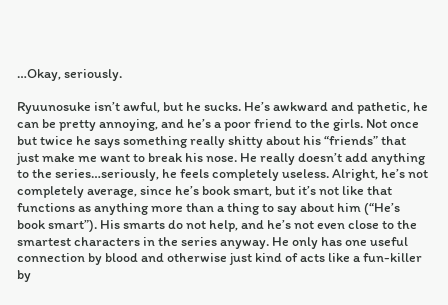…Okay, seriously.

Ryuunosuke isn’t awful, but he sucks. He’s awkward and pathetic, he can be pretty annoying, and he’s a poor friend to the girls. Not once but twice he says something really shitty about his “friends” that just make me want to break his nose. He really doesn’t add anything to the series…seriously, he feels completely useless. Alright, he’s not completely average, since he’s book smart, but it’s not like that functions as anything more than a thing to say about him (“He’s book smart”). His smarts do not help, and he’s not even close to the smartest characters in the series anyway. He only has one useful connection by blood and otherwise just kind of acts like a fun-killer by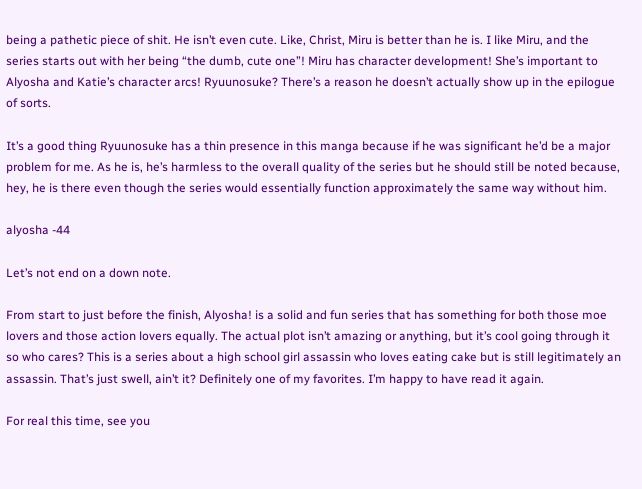being a pathetic piece of shit. He isn’t even cute. Like, Christ, Miru is better than he is. I like Miru, and the series starts out with her being “the dumb, cute one”! Miru has character development! She’s important to Alyosha and Katie’s character arcs! Ryuunosuke? There’s a reason he doesn’t actually show up in the epilogue of sorts.

It’s a good thing Ryuunosuke has a thin presence in this manga because if he was significant he’d be a major problem for me. As he is, he’s harmless to the overall quality of the series but he should still be noted because, hey, he is there even though the series would essentially function approximately the same way without him.

alyosha -44

Let’s not end on a down note.

From start to just before the finish, Alyosha! is a solid and fun series that has something for both those moe lovers and those action lovers equally. The actual plot isn’t amazing or anything, but it’s cool going through it so who cares? This is a series about a high school girl assassin who loves eating cake but is still legitimately an assassin. That’s just swell, ain’t it? Definitely one of my favorites. I’m happy to have read it again.

For real this time, see you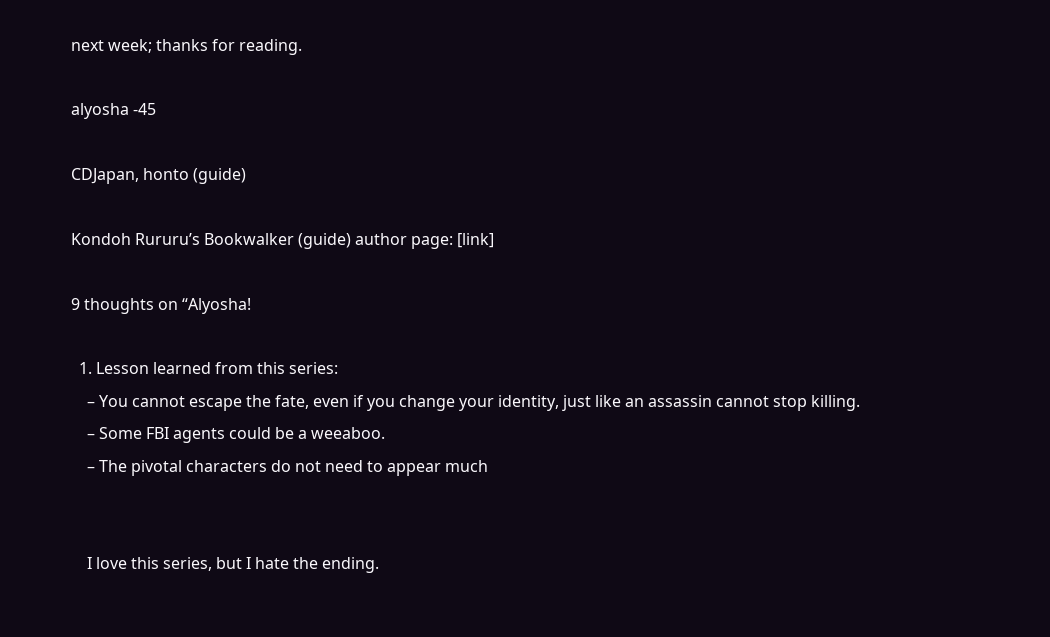next week; thanks for reading.

alyosha -45

CDJapan, honto (guide)

Kondoh Rururu’s Bookwalker (guide) author page: [link]

9 thoughts on “Alyosha!

  1. Lesson learned from this series:
    – You cannot escape the fate, even if you change your identity, just like an assassin cannot stop killing.
    – Some FBI agents could be a weeaboo.
    – The pivotal characters do not need to appear much


    I love this series, but I hate the ending.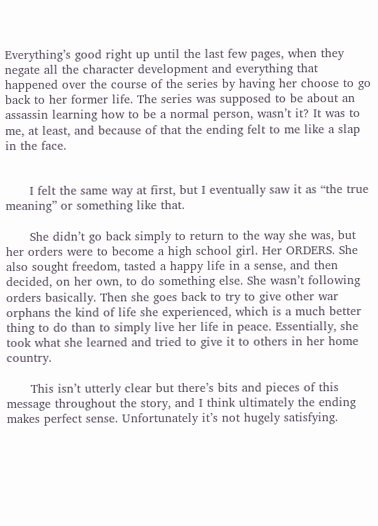Everything’s good right up until the last few pages, when they negate all the character development and everything that happened over the course of the series by having her choose to go back to her former life. The series was supposed to be about an assassin learning how to be a normal person, wasn’t it? It was to me, at least, and because of that the ending felt to me like a slap in the face.


      I felt the same way at first, but I eventually saw it as “the true meaning” or something like that.

      She didn’t go back simply to return to the way she was, but her orders were to become a high school girl. Her ORDERS. She also sought freedom, tasted a happy life in a sense, and then decided, on her own, to do something else. She wasn’t following orders basically. Then she goes back to try to give other war orphans the kind of life she experienced, which is a much better thing to do than to simply live her life in peace. Essentially, she took what she learned and tried to give it to others in her home country.

      This isn’t utterly clear but there’s bits and pieces of this message throughout the story, and I think ultimately the ending makes perfect sense. Unfortunately it’s not hugely satisfying.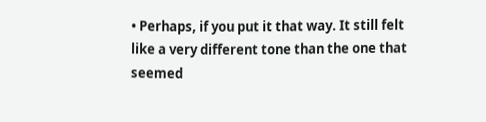• Perhaps, if you put it that way. It still felt like a very different tone than the one that seemed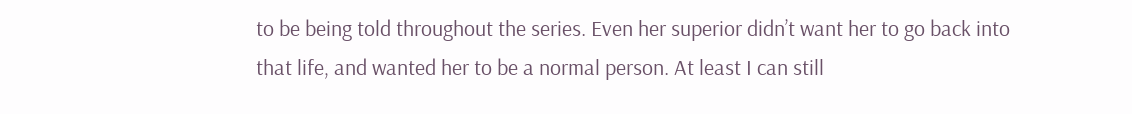to be being told throughout the series. Even her superior didn’t want her to go back into that life, and wanted her to be a normal person. At least I can still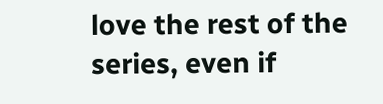love the rest of the series, even if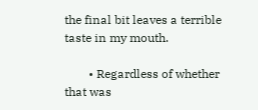the final bit leaves a terrible taste in my mouth.

        • Regardless of whether that was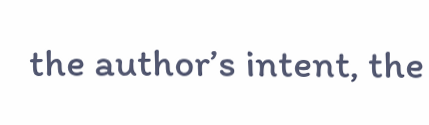the author’s intent, the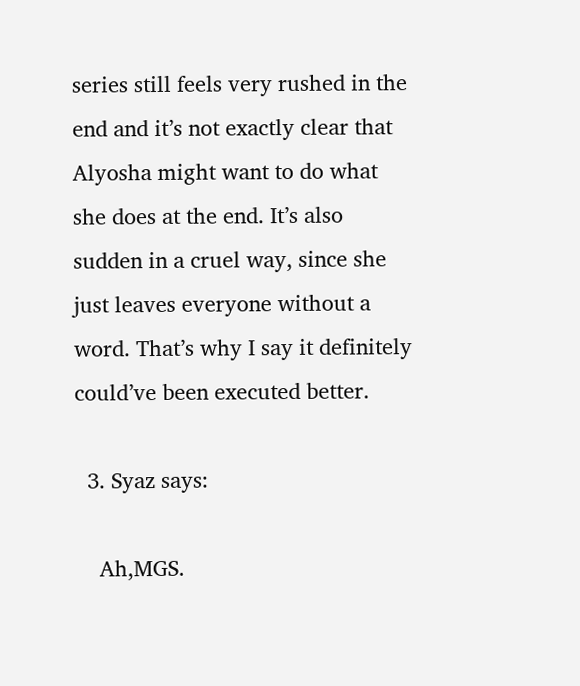series still feels very rushed in the end and it’s not exactly clear that Alyosha might want to do what she does at the end. It’s also sudden in a cruel way, since she just leaves everyone without a word. That’s why I say it definitely could’ve been executed better.

  3. Syaz says:

    Ah,MGS.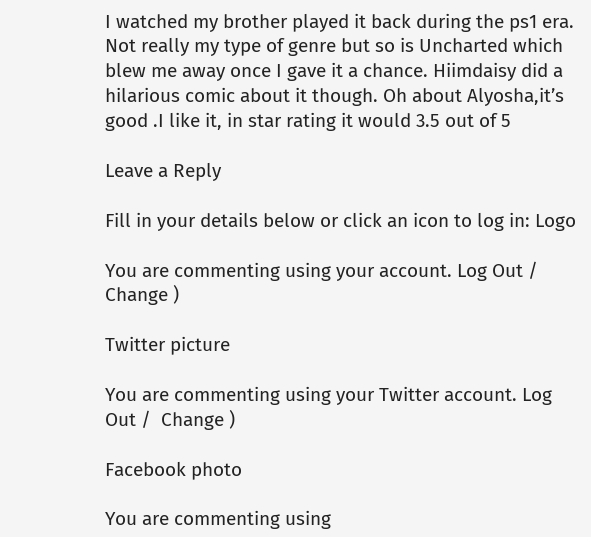I watched my brother played it back during the ps1 era. Not really my type of genre but so is Uncharted which blew me away once I gave it a chance. Hiimdaisy did a hilarious comic about it though. Oh about Alyosha,it’s good .I like it, in star rating it would 3.5 out of 5

Leave a Reply

Fill in your details below or click an icon to log in: Logo

You are commenting using your account. Log Out /  Change )

Twitter picture

You are commenting using your Twitter account. Log Out /  Change )

Facebook photo

You are commenting using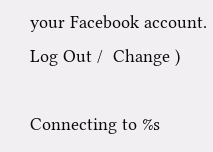your Facebook account. Log Out /  Change )

Connecting to %s